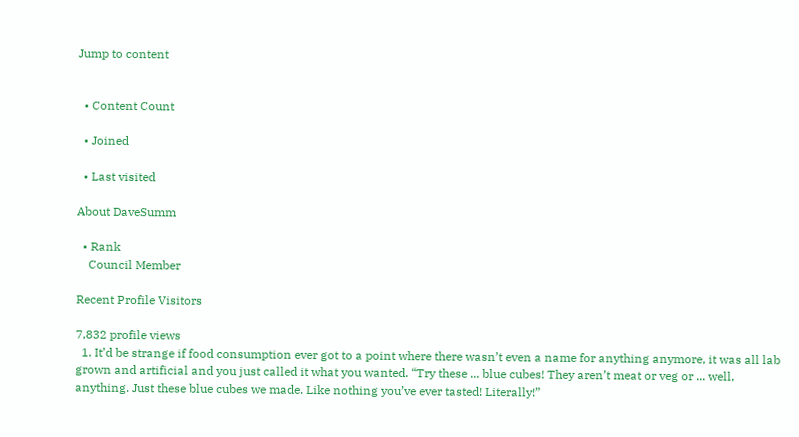Jump to content


  • Content Count

  • Joined

  • Last visited

About DaveSumm

  • Rank
    Council Member

Recent Profile Visitors

7,832 profile views
  1. It’d be strange if food consumption ever got to a point where there wasn’t even a name for anything anymore, it was all lab grown and artificial and you just called it what you wanted. “Try these ... blue cubes! They aren’t meat or veg or ... well, anything. Just these blue cubes we made. Like nothing you’ve ever tasted! Literally!”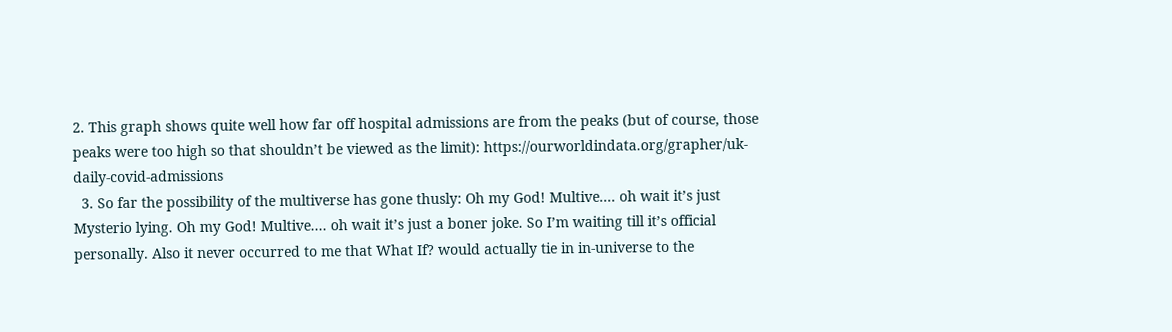2. This graph shows quite well how far off hospital admissions are from the peaks (but of course, those peaks were too high so that shouldn’t be viewed as the limit): https://ourworldindata.org/grapher/uk-daily-covid-admissions
  3. So far the possibility of the multiverse has gone thusly: Oh my God! Multive.... oh wait it’s just Mysterio lying. Oh my God! Multive.... oh wait it’s just a boner joke. So I’m waiting till it’s official personally. Also it never occurred to me that What If? would actually tie in in-universe to the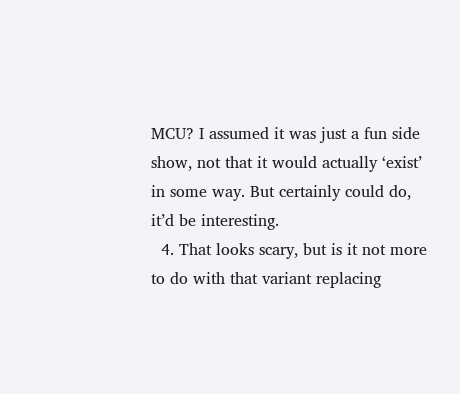MCU? I assumed it was just a fun side show, not that it would actually ‘exist’ in some way. But certainly could do, it’d be interesting.
  4. That looks scary, but is it not more to do with that variant replacing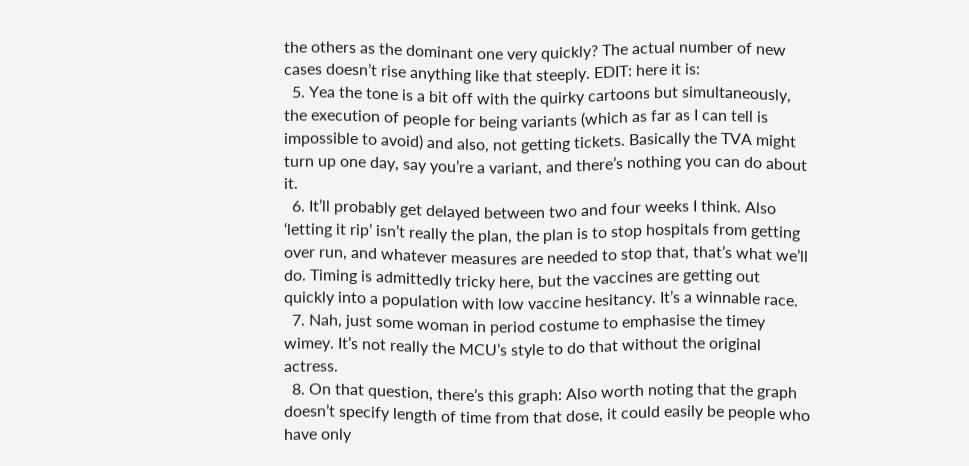the others as the dominant one very quickly? The actual number of new cases doesn’t rise anything like that steeply. EDIT: here it is:
  5. Yea the tone is a bit off with the quirky cartoons but simultaneously, the execution of people for being variants (which as far as I can tell is impossible to avoid) and also, not getting tickets. Basically the TVA might turn up one day, say you’re a variant, and there’s nothing you can do about it.
  6. It’ll probably get delayed between two and four weeks I think. Also ‘letting it rip’ isn’t really the plan, the plan is to stop hospitals from getting over run, and whatever measures are needed to stop that, that’s what we’ll do. Timing is admittedly tricky here, but the vaccines are getting out quickly into a population with low vaccine hesitancy. It’s a winnable race.
  7. Nah, just some woman in period costume to emphasise the timey wimey. It’s not really the MCU’s style to do that without the original actress.
  8. On that question, there’s this graph: Also worth noting that the graph doesn’t specify length of time from that dose, it could easily be people who have only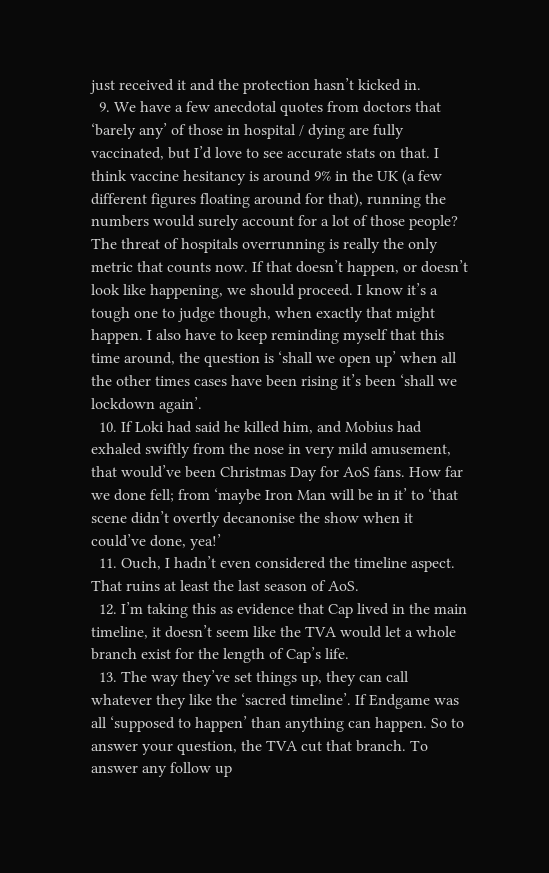just received it and the protection hasn’t kicked in.
  9. We have a few anecdotal quotes from doctors that ‘barely any’ of those in hospital / dying are fully vaccinated, but I’d love to see accurate stats on that. I think vaccine hesitancy is around 9% in the UK (a few different figures floating around for that), running the numbers would surely account for a lot of those people? The threat of hospitals overrunning is really the only metric that counts now. If that doesn’t happen, or doesn’t look like happening, we should proceed. I know it’s a tough one to judge though, when exactly that might happen. I also have to keep reminding myself that this time around, the question is ‘shall we open up’ when all the other times cases have been rising it’s been ‘shall we lockdown again’.
  10. If Loki had said he killed him, and Mobius had exhaled swiftly from the nose in very mild amusement, that would’ve been Christmas Day for AoS fans. How far we done fell; from ‘maybe Iron Man will be in it’ to ‘that scene didn’t overtly decanonise the show when it could’ve done, yea!’
  11. Ouch, I hadn’t even considered the timeline aspect. That ruins at least the last season of AoS.
  12. I’m taking this as evidence that Cap lived in the main timeline, it doesn’t seem like the TVA would let a whole branch exist for the length of Cap’s life.
  13. The way they’ve set things up, they can call whatever they like the ‘sacred timeline’. If Endgame was all ‘supposed to happen’ than anything can happen. So to answer your question, the TVA cut that branch. To answer any follow up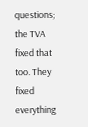questions; the TVA fixed that too. They fixed everything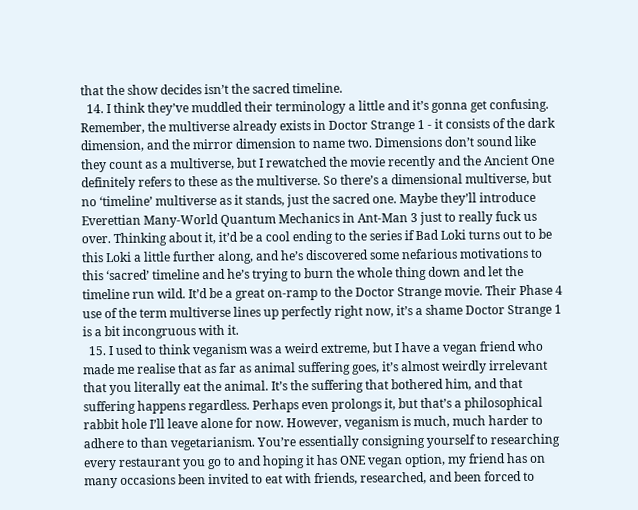that the show decides isn’t the sacred timeline.
  14. I think they’ve muddled their terminology a little and it’s gonna get confusing. Remember, the multiverse already exists in Doctor Strange 1 - it consists of the dark dimension, and the mirror dimension to name two. Dimensions don’t sound like they count as a multiverse, but I rewatched the movie recently and the Ancient One definitely refers to these as the multiverse. So there’s a dimensional multiverse, but no ‘timeline’ multiverse as it stands, just the sacred one. Maybe they’ll introduce Everettian Many-World Quantum Mechanics in Ant-Man 3 just to really fuck us over. Thinking about it, it’d be a cool ending to the series if Bad Loki turns out to be this Loki a little further along, and he’s discovered some nefarious motivations to this ‘sacred’ timeline and he’s trying to burn the whole thing down and let the timeline run wild. It’d be a great on-ramp to the Doctor Strange movie. Their Phase 4 use of the term multiverse lines up perfectly right now, it’s a shame Doctor Strange 1 is a bit incongruous with it.
  15. I used to think veganism was a weird extreme, but I have a vegan friend who made me realise that as far as animal suffering goes, it’s almost weirdly irrelevant that you literally eat the animal. It’s the suffering that bothered him, and that suffering happens regardless. Perhaps even prolongs it, but that’s a philosophical rabbit hole I’ll leave alone for now. However, veganism is much, much harder to adhere to than vegetarianism. You’re essentially consigning yourself to researching every restaurant you go to and hoping it has ONE vegan option, my friend has on many occasions been invited to eat with friends, researched, and been forced to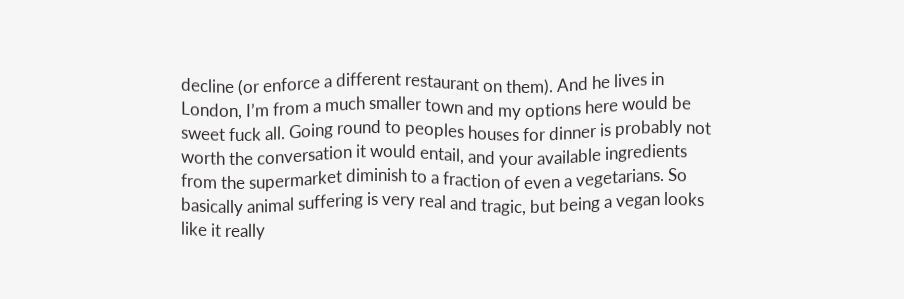decline (or enforce a different restaurant on them). And he lives in London, I’m from a much smaller town and my options here would be sweet fuck all. Going round to peoples houses for dinner is probably not worth the conversation it would entail, and your available ingredients from the supermarket diminish to a fraction of even a vegetarians. So basically animal suffering is very real and tragic, but being a vegan looks like it really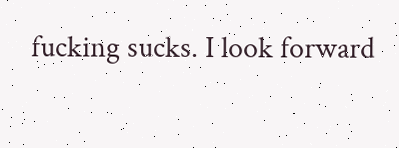fucking sucks. I look forward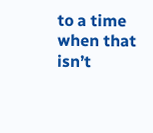to a time when that isn’t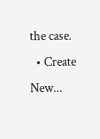the case.
  • Create New...